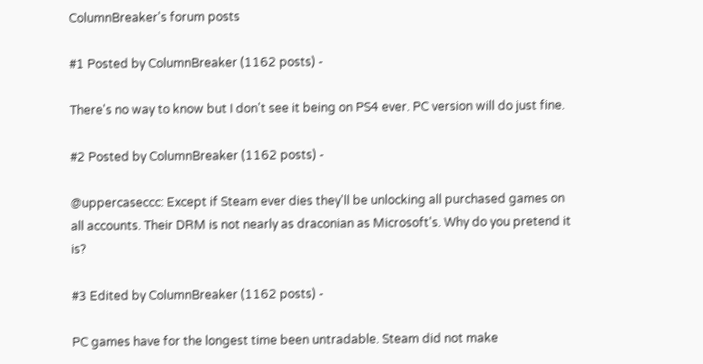ColumnBreaker's forum posts

#1 Posted by ColumnBreaker (1162 posts) -

There's no way to know but I don't see it being on PS4 ever. PC version will do just fine.

#2 Posted by ColumnBreaker (1162 posts) -

@uppercaseccc: Except if Steam ever dies they'll be unlocking all purchased games on all accounts. Their DRM is not nearly as draconian as Microsoft's. Why do you pretend it is?

#3 Edited by ColumnBreaker (1162 posts) -

PC games have for the longest time been untradable. Steam did not make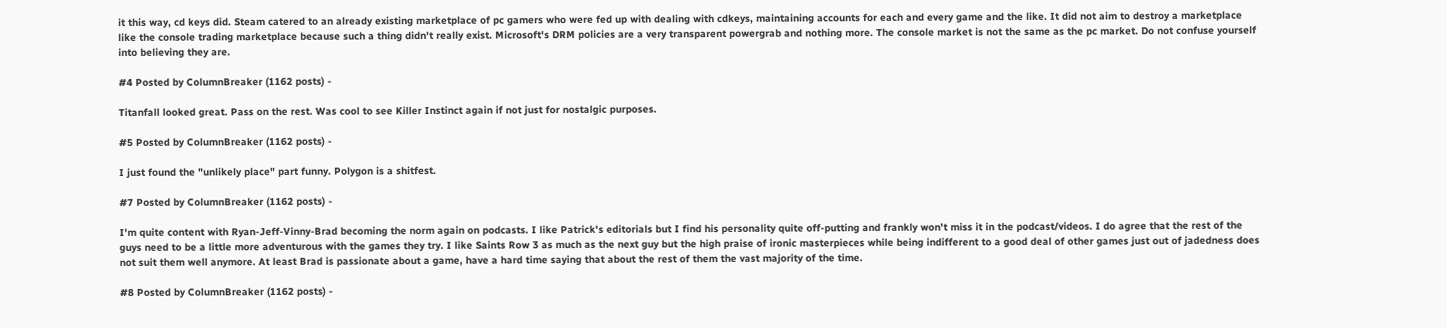it this way, cd keys did. Steam catered to an already existing marketplace of pc gamers who were fed up with dealing with cdkeys, maintaining accounts for each and every game and the like. It did not aim to destroy a marketplace like the console trading marketplace because such a thing didn't really exist. Microsoft's DRM policies are a very transparent powergrab and nothing more. The console market is not the same as the pc market. Do not confuse yourself into believing they are.

#4 Posted by ColumnBreaker (1162 posts) -

Titanfall looked great. Pass on the rest. Was cool to see Killer Instinct again if not just for nostalgic purposes.

#5 Posted by ColumnBreaker (1162 posts) -

I just found the "unlikely place" part funny. Polygon is a shitfest.

#7 Posted by ColumnBreaker (1162 posts) -

I'm quite content with Ryan-Jeff-Vinny-Brad becoming the norm again on podcasts. I like Patrick's editorials but I find his personality quite off-putting and frankly won't miss it in the podcast/videos. I do agree that the rest of the guys need to be a little more adventurous with the games they try. I like Saints Row 3 as much as the next guy but the high praise of ironic masterpieces while being indifferent to a good deal of other games just out of jadedness does not suit them well anymore. At least Brad is passionate about a game, have a hard time saying that about the rest of them the vast majority of the time.

#8 Posted by ColumnBreaker (1162 posts) -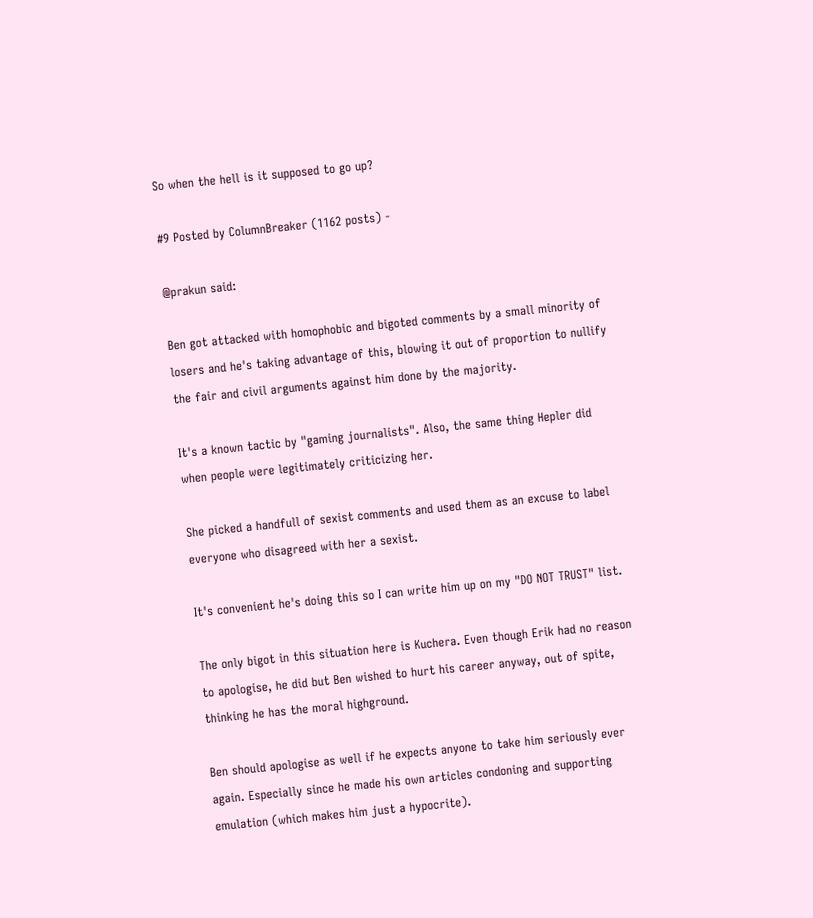So when the hell is it supposed to go up?

#9 Posted by ColumnBreaker (1162 posts) -

@prakun said:

Ben got attacked with homophobic and bigoted comments by a small minority of losers and he's taking advantage of this, blowing it out of proportion to nullify the fair and civil arguments against him done by the majority.

It's a known tactic by "gaming journalists". Also, the same thing Hepler did when people were legitimately criticizing her.

She picked a handfull of sexist comments and used them as an excuse to label everyone who disagreed with her a sexist.

It's convenient he's doing this so I can write him up on my "DO NOT TRUST" list.

The only bigot in this situation here is Kuchera. Even though Erik had no reason to apologise, he did but Ben wished to hurt his career anyway, out of spite, thinking he has the moral highground.

Ben should apologise as well if he expects anyone to take him seriously ever again. Especially since he made his own articles condoning and supporting emulation (which makes him just a hypocrite).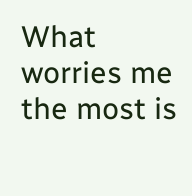What worries me the most is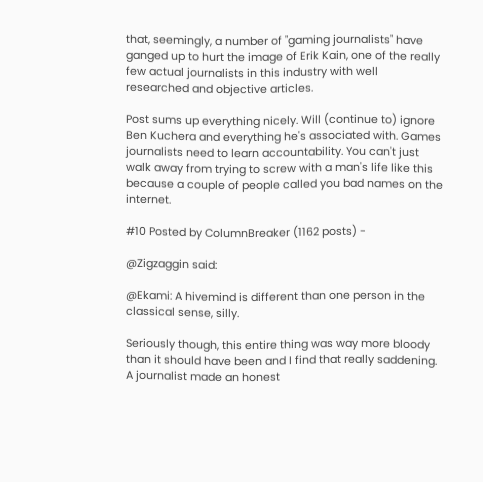that, seemingly, a number of "gaming journalists" have ganged up to hurt the image of Erik Kain, one of the really few actual journalists in this industry with well researched and objective articles.

Post sums up everything nicely. Will (continue to) ignore Ben Kuchera and everything he's associated with. Games journalists need to learn accountability. You can't just walk away from trying to screw with a man's life like this because a couple of people called you bad names on the internet.

#10 Posted by ColumnBreaker (1162 posts) -

@Zigzaggin said:

@Ekami: A hivemind is different than one person in the classical sense, silly.

Seriously though, this entire thing was way more bloody than it should have been and I find that really saddening. A journalist made an honest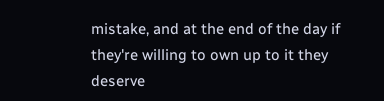mistake, and at the end of the day if they're willing to own up to it they deserve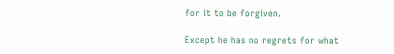for it to be forgiven.

Except he has no regrets for what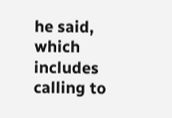he said, which includes calling to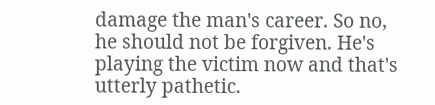damage the man's career. So no, he should not be forgiven. He's playing the victim now and that's utterly pathetic.